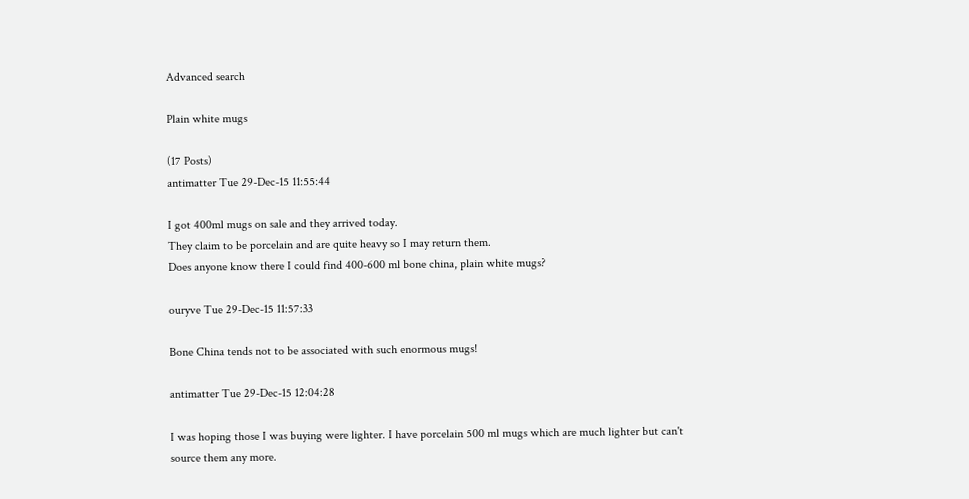Advanced search

Plain white mugs

(17 Posts)
antimatter Tue 29-Dec-15 11:55:44

I got 400ml mugs on sale and they arrived today.
They claim to be porcelain and are quite heavy so I may return them.
Does anyone know there I could find 400-600 ml bone china, plain white mugs?

ouryve Tue 29-Dec-15 11:57:33

Bone China tends not to be associated with such enormous mugs!

antimatter Tue 29-Dec-15 12:04:28

I was hoping those I was buying were lighter. I have porcelain 500 ml mugs which are much lighter but can't source them any more.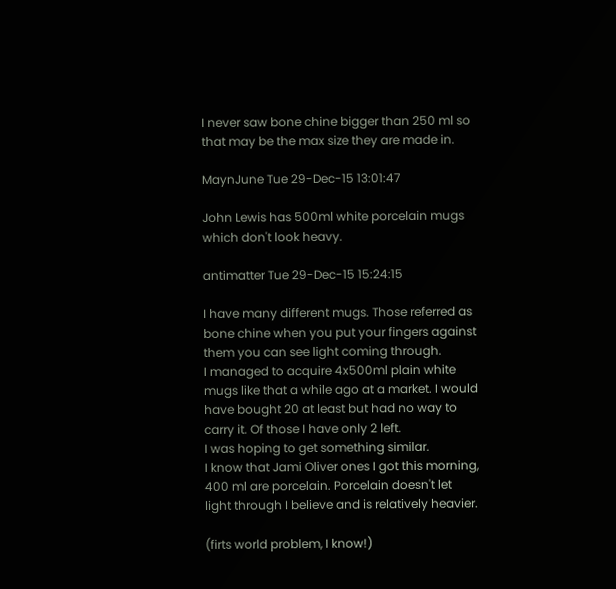I never saw bone chine bigger than 250 ml so that may be the max size they are made in.

MaynJune Tue 29-Dec-15 13:01:47

John Lewis has 500ml white porcelain mugs which don't look heavy.

antimatter Tue 29-Dec-15 15:24:15

I have many different mugs. Those referred as bone chine when you put your fingers against them you can see light coming through.
I managed to acquire 4x500ml plain white mugs like that a while ago at a market. I would have bought 20 at least but had no way to carry it. Of those I have only 2 left.
I was hoping to get something similar.
I know that Jami Oliver ones I got this morning, 400 ml are porcelain. Porcelain doesn't let light through I believe and is relatively heavier.

(firts world problem, I know!)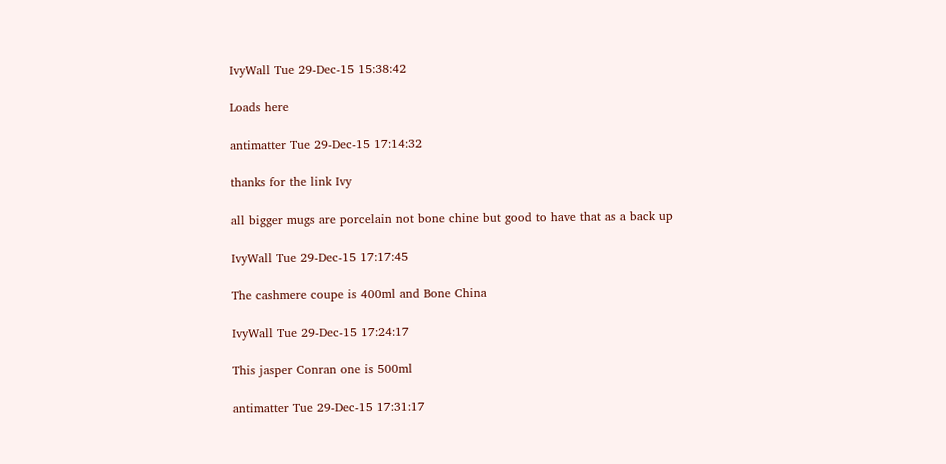IvyWall Tue 29-Dec-15 15:38:42

Loads here

antimatter Tue 29-Dec-15 17:14:32

thanks for the link Ivy

all bigger mugs are porcelain not bone chine but good to have that as a back up

IvyWall Tue 29-Dec-15 17:17:45

The cashmere coupe is 400ml and Bone China

IvyWall Tue 29-Dec-15 17:24:17

This jasper Conran one is 500ml

antimatter Tue 29-Dec-15 17:31:17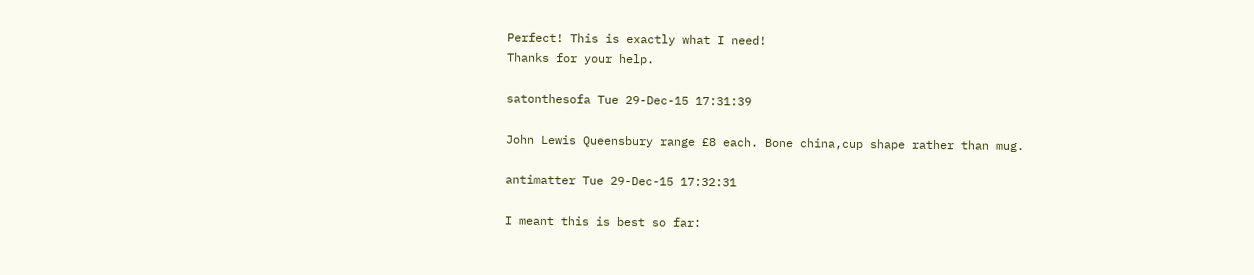Perfect! This is exactly what I need!
Thanks for your help.

satonthesofa Tue 29-Dec-15 17:31:39

John Lewis Queensbury range £8 each. Bone china,cup shape rather than mug.

antimatter Tue 29-Dec-15 17:32:31

I meant this is best so far: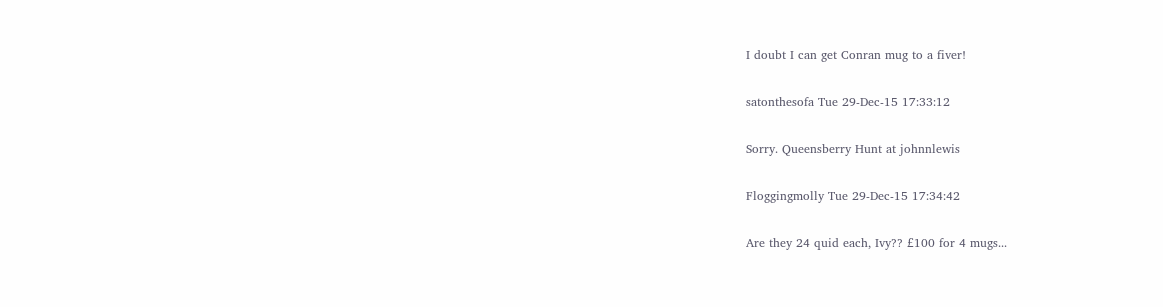I doubt I can get Conran mug to a fiver!

satonthesofa Tue 29-Dec-15 17:33:12

Sorry. Queensberry Hunt at johnnlewis

Floggingmolly Tue 29-Dec-15 17:34:42

Are they 24 quid each, Ivy?? £100 for 4 mugs...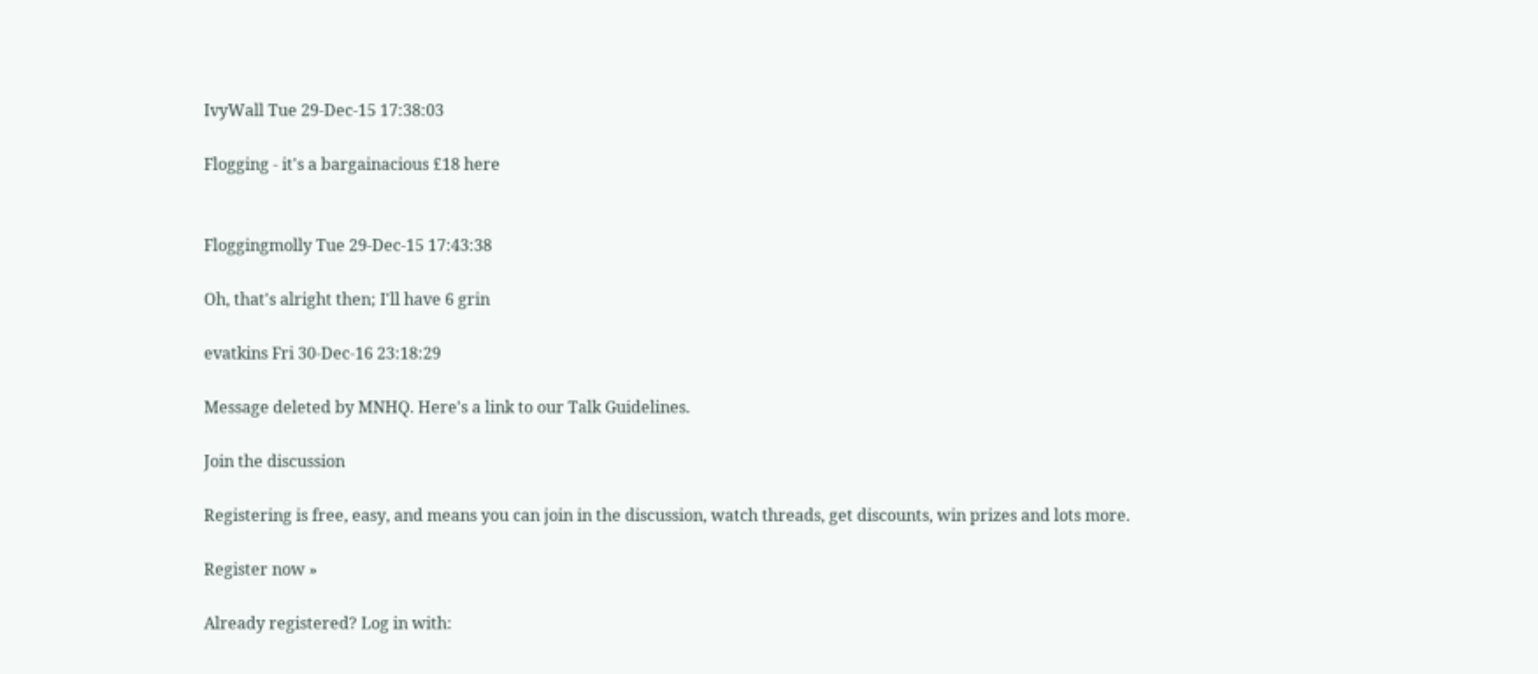IvyWall Tue 29-Dec-15 17:38:03

Flogging - it's a bargainacious £18 here


Floggingmolly Tue 29-Dec-15 17:43:38

Oh, that's alright then; I'll have 6 grin

evatkins Fri 30-Dec-16 23:18:29

Message deleted by MNHQ. Here's a link to our Talk Guidelines.

Join the discussion

Registering is free, easy, and means you can join in the discussion, watch threads, get discounts, win prizes and lots more.

Register now »

Already registered? Log in with: